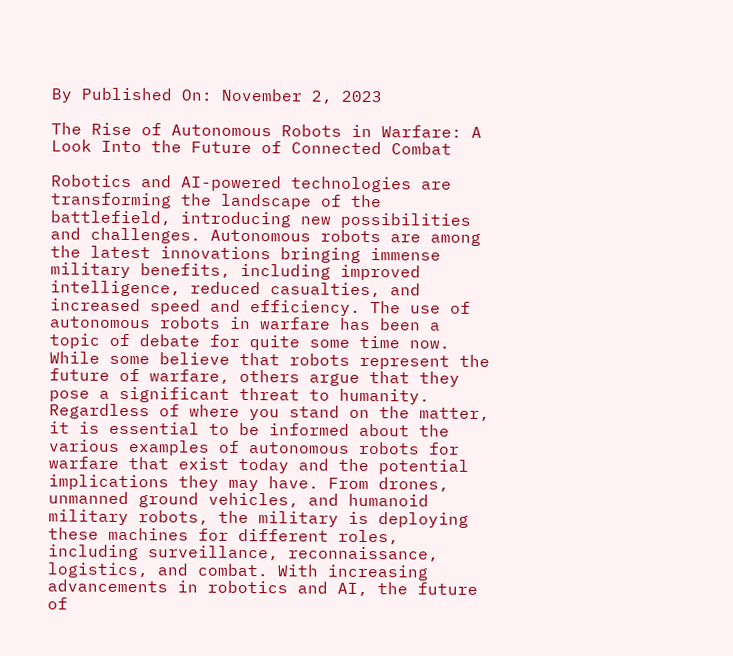By Published On: November 2, 2023

The Rise of Autonomous Robots in Warfare: A Look Into the Future of Connected Combat

Robotics and AI-powered technologies are transforming the landscape of the battlefield, introducing new possibilities and challenges. Autonomous robots are among the latest innovations bringing immense military benefits, including improved intelligence, reduced casualties, and increased speed and efficiency. The use of autonomous robots in warfare has been a topic of debate for quite some time now. While some believe that robots represent the future of warfare, others argue that they pose a significant threat to humanity. Regardless of where you stand on the matter, it is essential to be informed about the various examples of autonomous robots for warfare that exist today and the potential implications they may have. From drones, unmanned ground vehicles, and humanoid military robots, the military is deploying these machines for different roles, including surveillance, reconnaissance, logistics, and combat. With increasing advancements in robotics and AI, the future of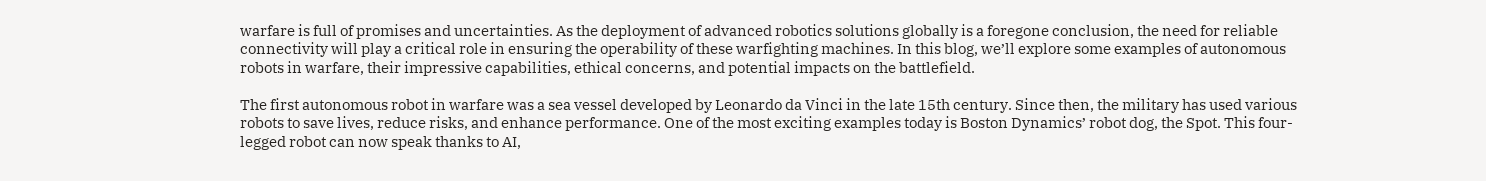warfare is full of promises and uncertainties. As the deployment of advanced robotics solutions globally is a foregone conclusion, the need for reliable connectivity will play a critical role in ensuring the operability of these warfighting machines. In this blog, we’ll explore some examples of autonomous robots in warfare, their impressive capabilities, ethical concerns, and potential impacts on the battlefield.

The first autonomous robot in warfare was a sea vessel developed by Leonardo da Vinci in the late 15th century. Since then, the military has used various robots to save lives, reduce risks, and enhance performance. One of the most exciting examples today is Boston Dynamics’ robot dog, the Spot. This four-legged robot can now speak thanks to AI,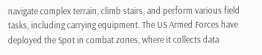navigate complex terrain, climb stairs, and perform various field tasks, including carrying equipment. The US Armed Forces have deployed the Spot in combat zones, where it collects data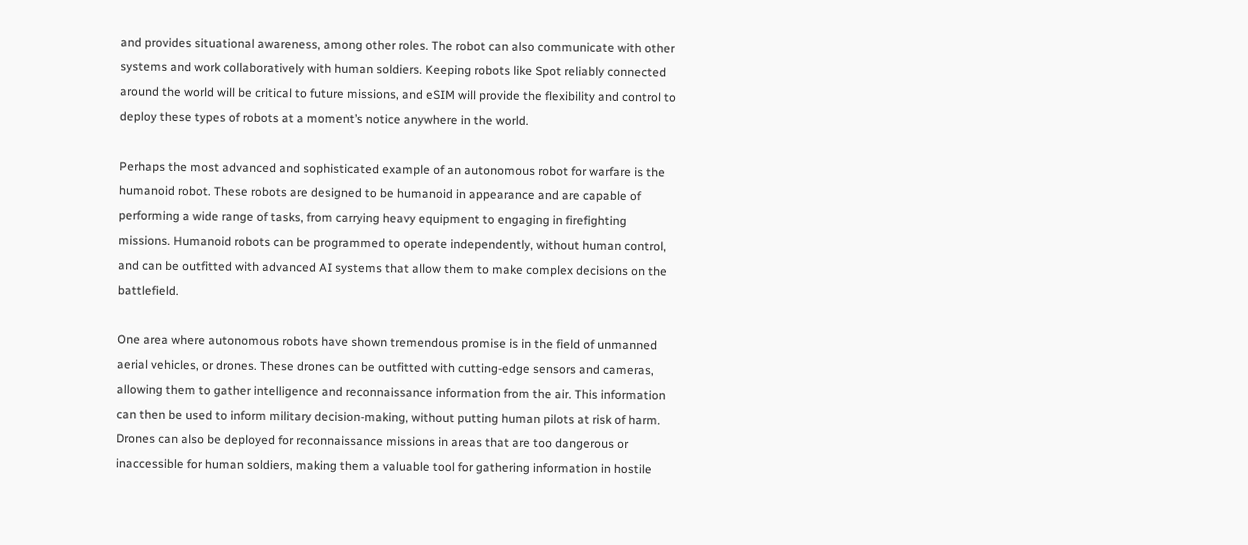and provides situational awareness, among other roles. The robot can also communicate with other systems and work collaboratively with human soldiers. Keeping robots like Spot reliably connected around the world will be critical to future missions, and eSIM will provide the flexibility and control to deploy these types of robots at a moment’s notice anywhere in the world.

Perhaps the most advanced and sophisticated example of an autonomous robot for warfare is the humanoid robot. These robots are designed to be humanoid in appearance and are capable of performing a wide range of tasks, from carrying heavy equipment to engaging in firefighting missions. Humanoid robots can be programmed to operate independently, without human control, and can be outfitted with advanced AI systems that allow them to make complex decisions on the battlefield.

One area where autonomous robots have shown tremendous promise is in the field of unmanned aerial vehicles, or drones. These drones can be outfitted with cutting-edge sensors and cameras, allowing them to gather intelligence and reconnaissance information from the air. This information can then be used to inform military decision-making, without putting human pilots at risk of harm. Drones can also be deployed for reconnaissance missions in areas that are too dangerous or inaccessible for human soldiers, making them a valuable tool for gathering information in hostile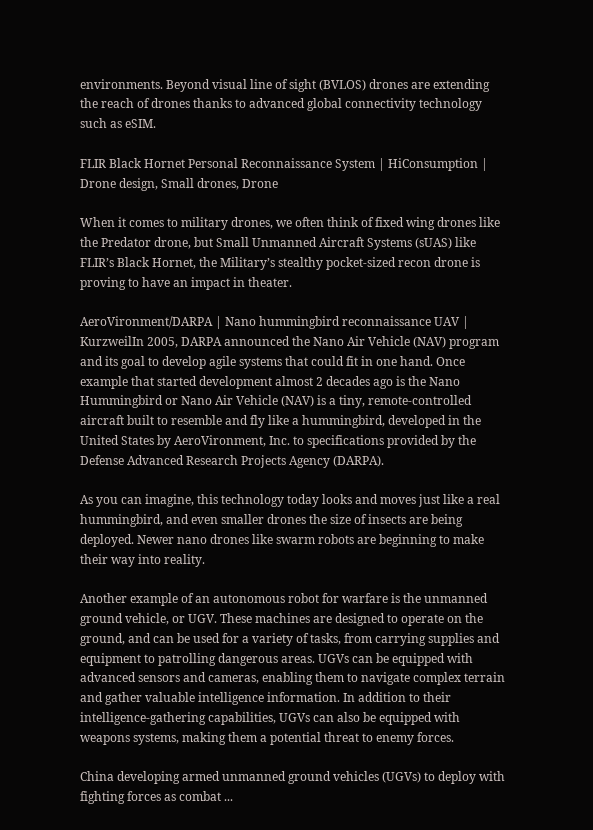environments. Beyond visual line of sight (BVLOS) drones are extending the reach of drones thanks to advanced global connectivity technology such as eSIM.

FLIR Black Hornet Personal Reconnaissance System | HiConsumption | Drone design, Small drones, Drone

When it comes to military drones, we often think of fixed wing drones like the Predator drone, but Small Unmanned Aircraft Systems (sUAS) like FLIR’s Black Hornet, the Military’s stealthy pocket-sized recon drone is proving to have an impact in theater.

AeroVironment/DARPA | Nano hummingbird reconnaissance UAV | KurzweilIn 2005, DARPA announced the Nano Air Vehicle (NAV) program and its goal to develop agile systems that could fit in one hand. Once example that started development almost 2 decades ago is the Nano Hummingbird or Nano Air Vehicle (NAV) is a tiny, remote-controlled aircraft built to resemble and fly like a hummingbird, developed in the United States by AeroVironment, Inc. to specifications provided by the Defense Advanced Research Projects Agency (DARPA).

As you can imagine, this technology today looks and moves just like a real hummingbird, and even smaller drones the size of insects are being deployed. Newer nano drones like swarm robots are beginning to make their way into reality.

Another example of an autonomous robot for warfare is the unmanned ground vehicle, or UGV. These machines are designed to operate on the ground, and can be used for a variety of tasks, from carrying supplies and equipment to patrolling dangerous areas. UGVs can be equipped with advanced sensors and cameras, enabling them to navigate complex terrain and gather valuable intelligence information. In addition to their intelligence-gathering capabilities, UGVs can also be equipped with weapons systems, making them a potential threat to enemy forces.

China developing armed unmanned ground vehicles (UGVs) to deploy with fighting forces as combat ...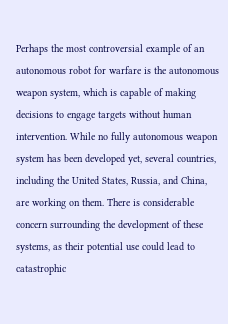Perhaps the most controversial example of an autonomous robot for warfare is the autonomous weapon system, which is capable of making decisions to engage targets without human intervention. While no fully autonomous weapon system has been developed yet, several countries, including the United States, Russia, and China, are working on them. There is considerable concern surrounding the development of these systems, as their potential use could lead to catastrophic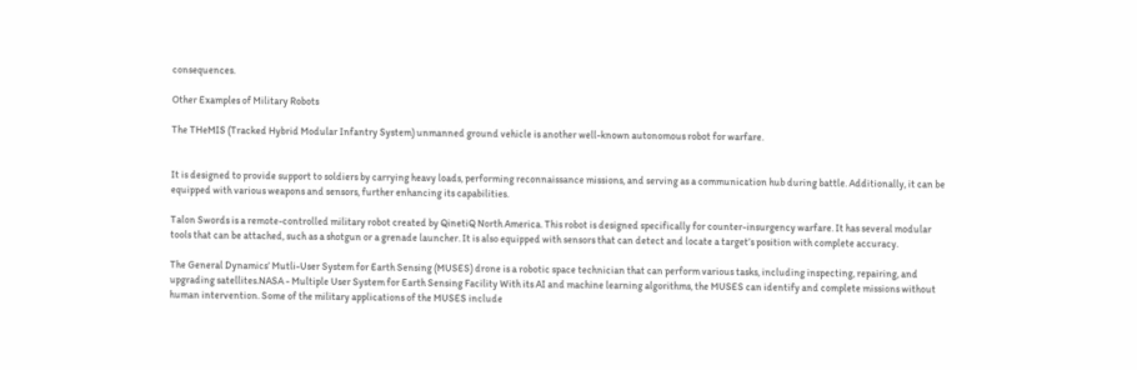consequences.

Other Examples of Military Robots

The THeMIS (Tracked Hybrid Modular Infantry System) unmanned ground vehicle is another well-known autonomous robot for warfare.


It is designed to provide support to soldiers by carrying heavy loads, performing reconnaissance missions, and serving as a communication hub during battle. Additionally, it can be equipped with various weapons and sensors, further enhancing its capabilities.

Talon Swords is a remote-controlled military robot created by QinetiQ North America. This robot is designed specifically for counter-insurgency warfare. It has several modular tools that can be attached, such as a shotgun or a grenade launcher. It is also equipped with sensors that can detect and locate a target’s position with complete accuracy.

The General Dynamics’ Mutli-User System for Earth Sensing (MUSES) drone is a robotic space technician that can perform various tasks, including inspecting, repairing, and upgrading satellites.NASA - Multiple User System for Earth Sensing Facility With its AI and machine learning algorithms, the MUSES can identify and complete missions without human intervention. Some of the military applications of the MUSES include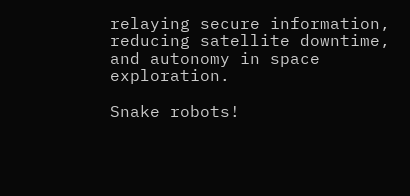relaying secure information, reducing satellite downtime, and autonomy in space exploration.

Snake robots!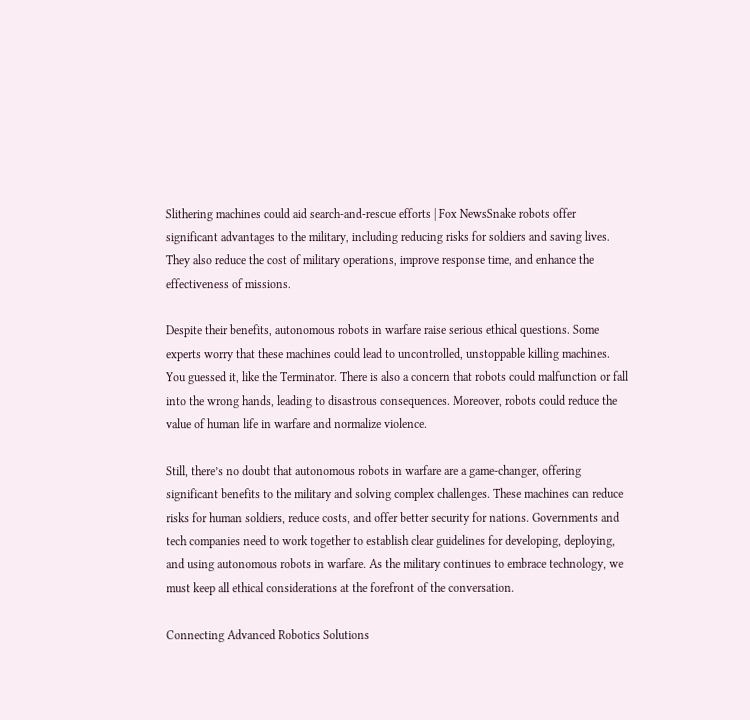Slithering machines could aid search-and-rescue efforts | Fox NewsSnake robots offer significant advantages to the military, including reducing risks for soldiers and saving lives. They also reduce the cost of military operations, improve response time, and enhance the effectiveness of missions.

Despite their benefits, autonomous robots in warfare raise serious ethical questions. Some experts worry that these machines could lead to uncontrolled, unstoppable killing machines. You guessed it, like the Terminator. There is also a concern that robots could malfunction or fall into the wrong hands, leading to disastrous consequences. Moreover, robots could reduce the value of human life in warfare and normalize violence.

Still, there’s no doubt that autonomous robots in warfare are a game-changer, offering significant benefits to the military and solving complex challenges. These machines can reduce risks for human soldiers, reduce costs, and offer better security for nations. Governments and tech companies need to work together to establish clear guidelines for developing, deploying, and using autonomous robots in warfare. As the military continues to embrace technology, we must keep all ethical considerations at the forefront of the conversation.

Connecting Advanced Robotics Solutions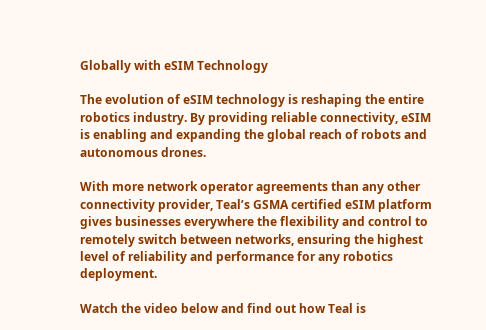Globally with eSIM Technology

The evolution of eSIM technology is reshaping the entire robotics industry. By providing reliable connectivity, eSIM  is enabling and expanding the global reach of robots and autonomous drones.

With more network operator agreements than any other connectivity provider, Teal’s GSMA certified eSIM platform gives businesses everywhere the flexibility and control to remotely switch between networks, ensuring the highest level of reliability and performance for any robotics deployment.

Watch the video below and find out how Teal is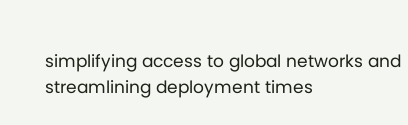simplifying access to global networks and streamlining deployment times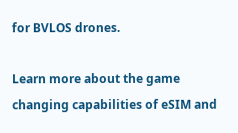for BVLOS drones.

Learn more about the game changing capabilities of eSIM and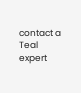contact a Teal expert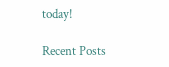today!

Recent Posts